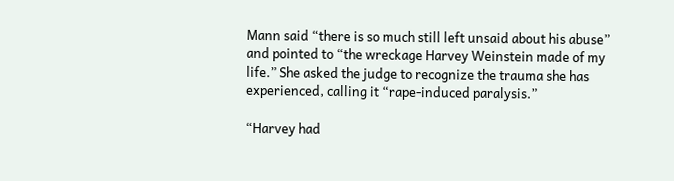Mann said “there is so much still left unsaid about his abuse” and pointed to “the wreckage Harvey Weinstein made of my life.” She asked the judge to recognize the trauma she has experienced, calling it “rape-induced paralysis.”

“Harvey had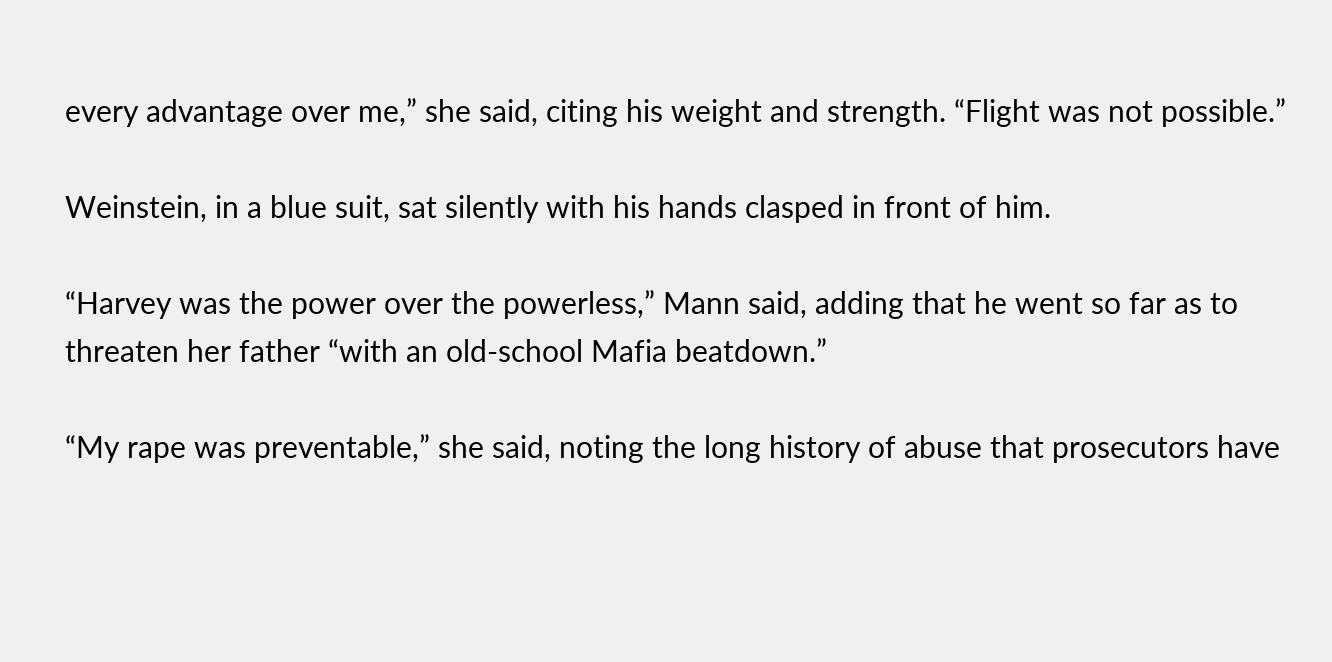every advantage over me,” she said, citing his weight and strength. “Flight was not possible.”

Weinstein, in a blue suit, sat silently with his hands clasped in front of him.

“Harvey was the power over the powerless,” Mann said, adding that he went so far as to threaten her father “with an old-school Mafia beatdown.”

“My rape was preventable,” she said, noting the long history of abuse that prosecutors have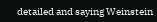detailed and saying Weinstein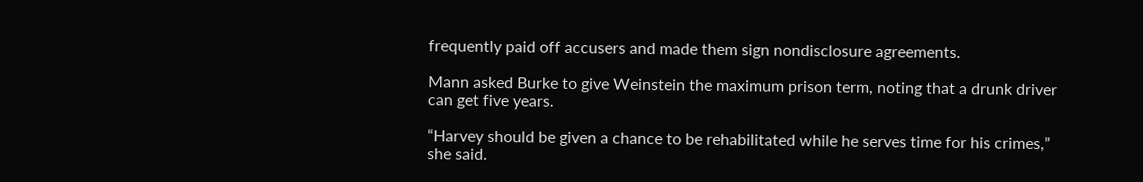frequently paid off accusers and made them sign nondisclosure agreements.

Mann asked Burke to give Weinstein the maximum prison term, noting that a drunk driver can get five years.

“Harvey should be given a chance to be rehabilitated while he serves time for his crimes,” she said.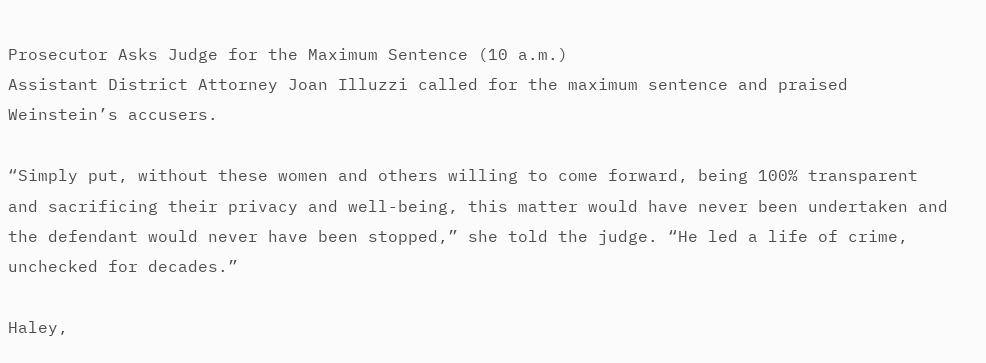Prosecutor Asks Judge for the Maximum Sentence (10 a.m.)
Assistant District Attorney Joan Illuzzi called for the maximum sentence and praised Weinstein’s accusers.

“Simply put, without these women and others willing to come forward, being 100% transparent and sacrificing their privacy and well-being, this matter would have never been undertaken and the defendant would never have been stopped,” she told the judge. “He led a life of crime, unchecked for decades.”

Haley,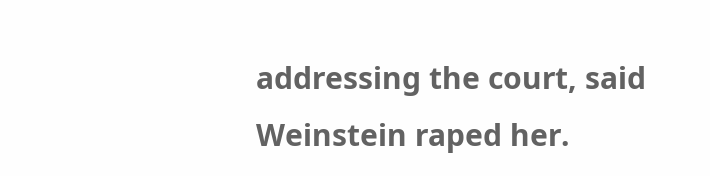addressing the court, said Weinstein raped her.